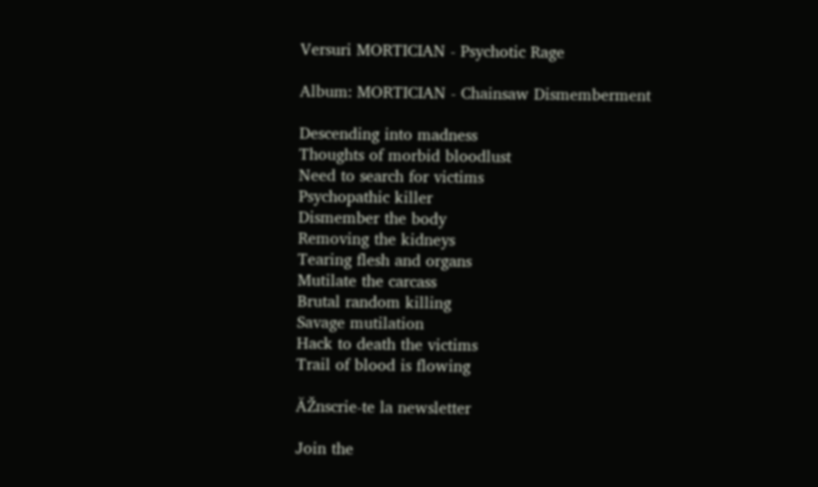Versuri MORTICIAN - Psychotic Rage

Album: MORTICIAN - Chainsaw Dismemberment

Descending into madness
Thoughts of morbid bloodlust
Need to search for victims
Psychopathic killer
Dismember the body
Removing the kidneys
Tearing flesh and organs
Mutilate the carcass
Brutal random killing
Savage mutilation
Hack to death the victims
Trail of blood is flowing

ĂŽnscrie-te la newsletter

Join the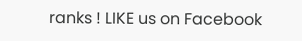ranks ! LIKE us on Facebook